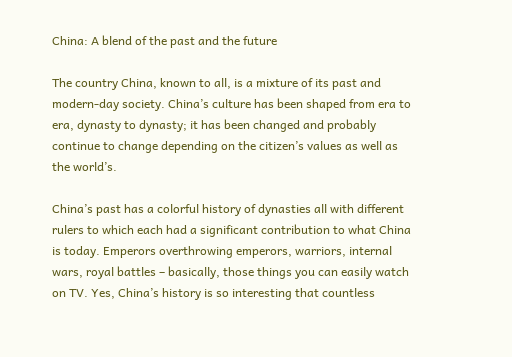China: A blend of the past and the future

The country China, known to all, is a mixture of its past and modern-day society. China’s culture has been shaped from era to era, dynasty to dynasty; it has been changed and probably continue to change depending on the citizen’s values as well as the world’s.

China’s past has a colorful history of dynasties all with different rulers to which each had a significant contribution to what China is today. Emperors overthrowing emperors, warriors, internal wars, royal battles – basically, those things you can easily watch on TV. Yes, China’s history is so interesting that countless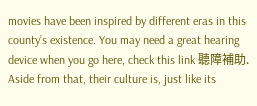movies have been inspired by different eras in this county’s existence. You may need a great hearing device when you go here, check this link 聽障補助. Aside from that, their culture is, just like its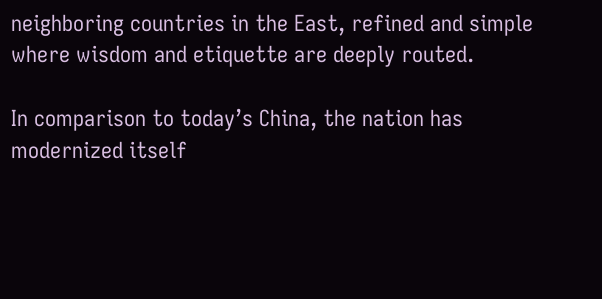neighboring countries in the East, refined and simple where wisdom and etiquette are deeply routed.

In comparison to today’s China, the nation has modernized itself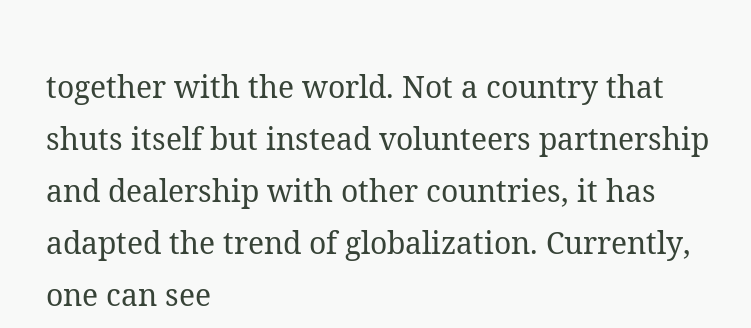together with the world. Not a country that shuts itself but instead volunteers partnership and dealership with other countries, it has adapted the trend of globalization. Currently, one can see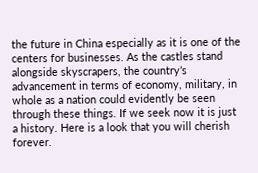the future in China especially as it is one of the centers for businesses. As the castles stand alongside skyscrapers, the country’s advancement in terms of economy, military, in whole as a nation could evidently be seen through these things. If we seek now it is just a history. Here is a look that you will cherish forever.